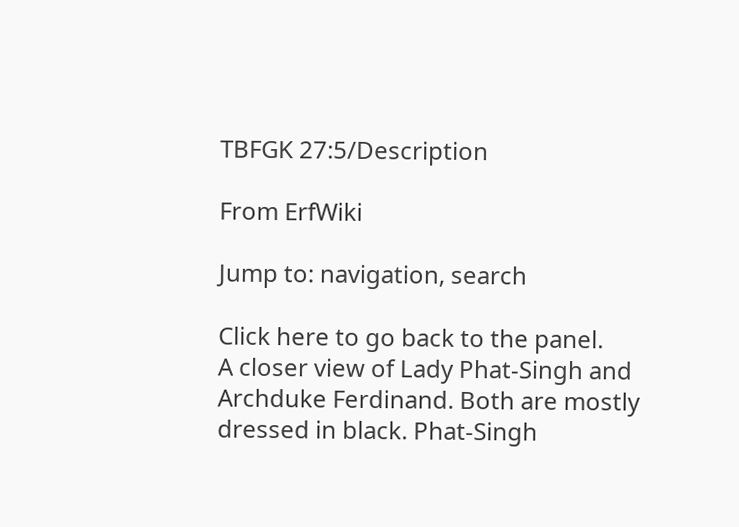TBFGK 27:5/Description

From ErfWiki

Jump to: navigation, search

Click here to go back to the panel.
A closer view of Lady Phat-Singh and Archduke Ferdinand. Both are mostly dressed in black. Phat-Singh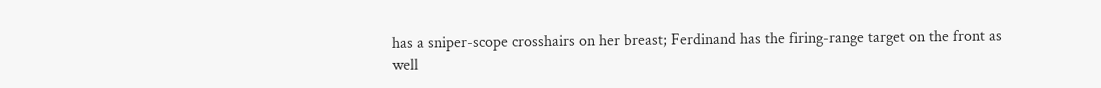has a sniper-scope crosshairs on her breast; Ferdinand has the firing-range target on the front as well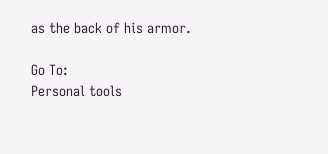as the back of his armor.

Go To:
Personal tools